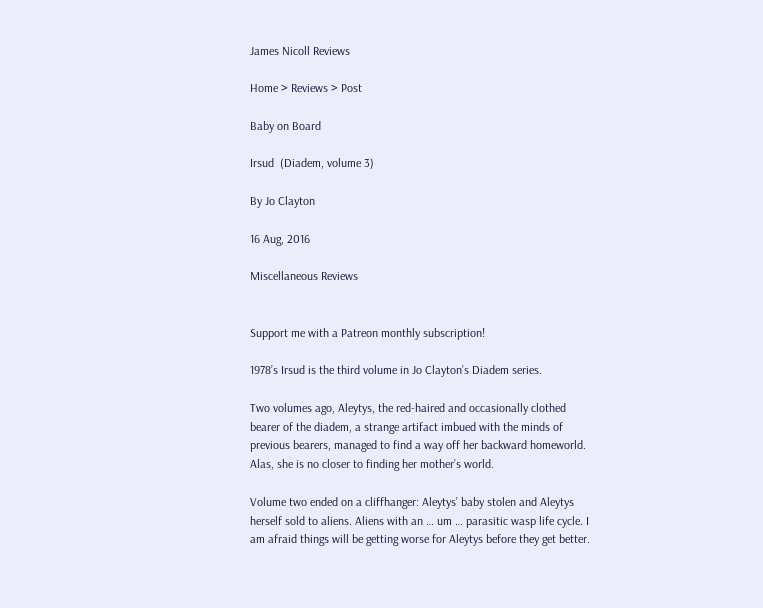James Nicoll Reviews

Home > Reviews > Post

Baby on Board

Irsud  (Diadem, volume 3)

By Jo Clayton

16 Aug, 2016

Miscellaneous Reviews


Support me with a Patreon monthly subscription!

1978’s Irsud is the third volume in Jo Clayton’s Diadem series.

Two volumes ago, Aleytys, the red-haired and occasionally clothed bearer of the diadem, a strange artifact imbued with the minds of previous bearers, managed to find a way off her backward homeworld. Alas, she is no closer to finding her mother’s world.

Volume two ended on a cliffhanger: Aleytys’ baby stolen and Aleytys herself sold to aliens. Aliens with an … um … parasitic wasp life cycle. I am afraid things will be getting worse for Aleytys before they get better.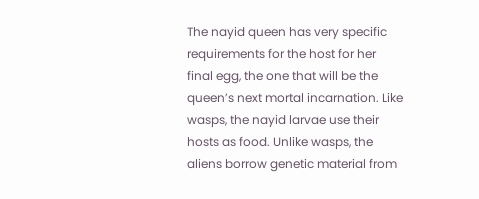The nayid queen has very specific requirements for the host for her final egg, the one that will be the queen’s next mortal incarnation. Like wasps, the nayid larvae use their hosts as food. Unlike wasps, the aliens borrow genetic material from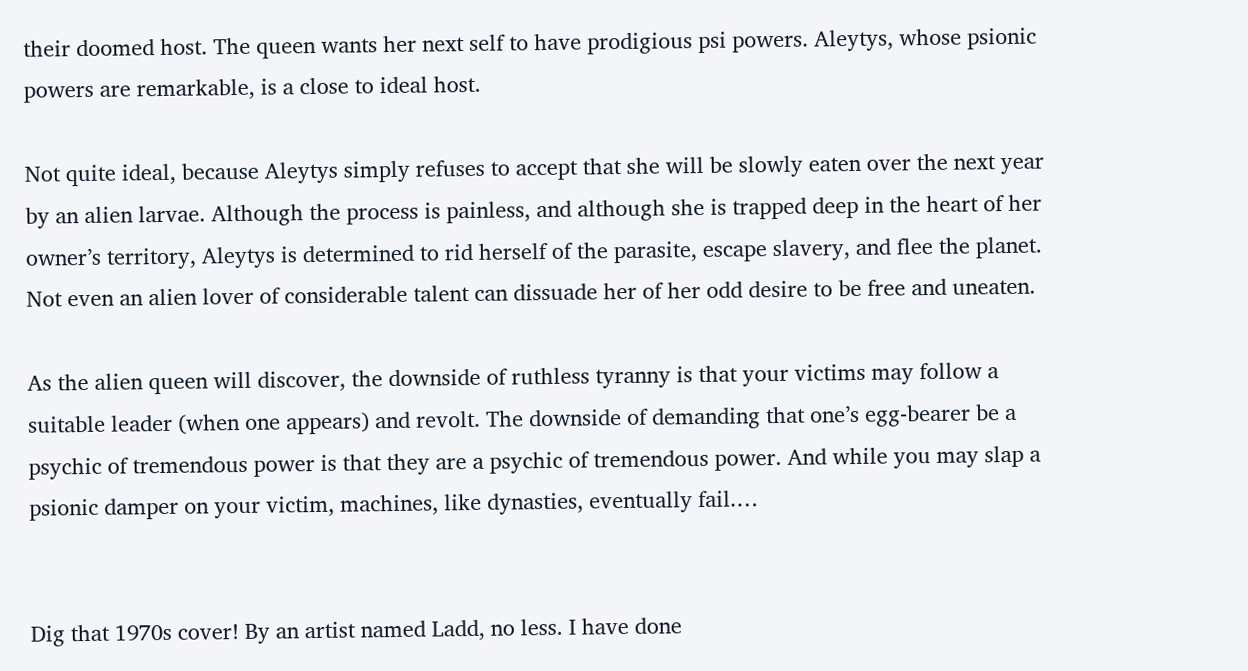their doomed host. The queen wants her next self to have prodigious psi powers. Aleytys, whose psionic powers are remarkable, is a close to ideal host.

Not quite ideal, because Aleytys simply refuses to accept that she will be slowly eaten over the next year by an alien larvae. Although the process is painless, and although she is trapped deep in the heart of her owner’s territory, Aleytys is determined to rid herself of the parasite, escape slavery, and flee the planet. Not even an alien lover of considerable talent can dissuade her of her odd desire to be free and uneaten.

As the alien queen will discover, the downside of ruthless tyranny is that your victims may follow a suitable leader (when one appears) and revolt. The downside of demanding that one’s egg-bearer be a psychic of tremendous power is that they are a psychic of tremendous power. And while you may slap a psionic damper on your victim, machines, like dynasties, eventually fail.…


Dig that 1970s cover! By an artist named Ladd, no less. I have done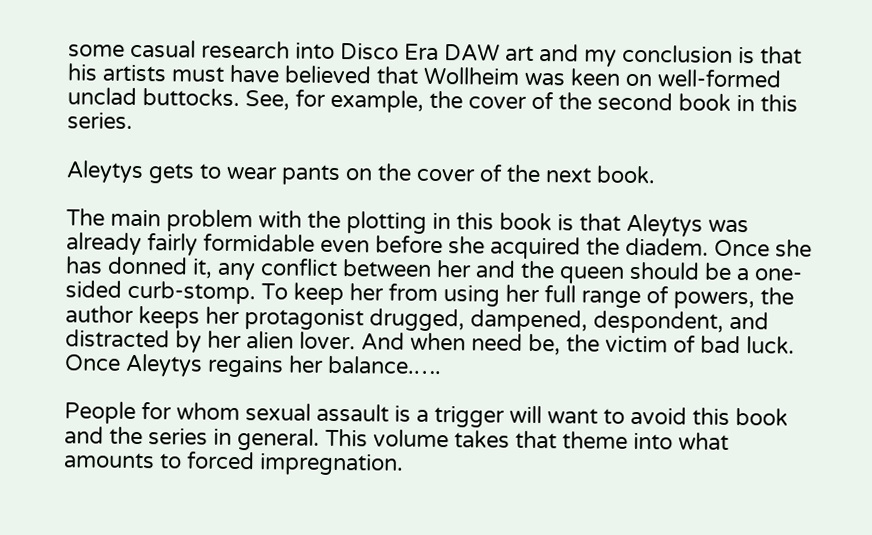some casual research into Disco Era DAW art and my conclusion is that his artists must have believed that Wollheim was keen on well-formed unclad buttocks. See, for example, the cover of the second book in this series.

Aleytys gets to wear pants on the cover of the next book.

The main problem with the plotting in this book is that Aleytys was already fairly formidable even before she acquired the diadem. Once she has donned it, any conflict between her and the queen should be a one-sided curb-stomp. To keep her from using her full range of powers, the author keeps her protagonist drugged, dampened, despondent, and distracted by her alien lover. And when need be, the victim of bad luck. Once Aleytys regains her balance.….

People for whom sexual assault is a trigger will want to avoid this book and the series in general. This volume takes that theme into what amounts to forced impregnation.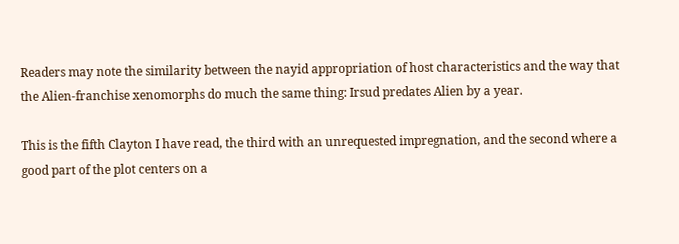Readers may note the similarity between the nayid appropriation of host characteristics and the way that the Alien-franchise xenomorphs do much the same thing: Irsud predates Alien by a year.

This is the fifth Clayton I have read, the third with an unrequested impregnation, and the second where a good part of the plot centers on a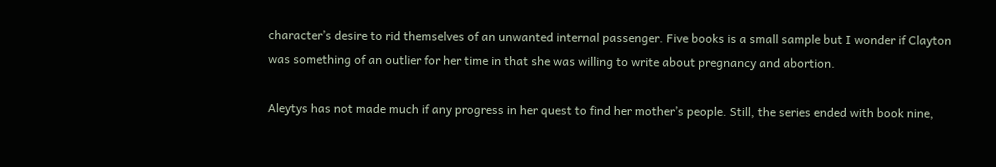character’s desire to rid themselves of an unwanted internal passenger. Five books is a small sample but I wonder if Clayton was something of an outlier for her time in that she was willing to write about pregnancy and abortion.

Aleytys has not made much if any progress in her quest to find her mother’s people. Still, the series ended with book nine,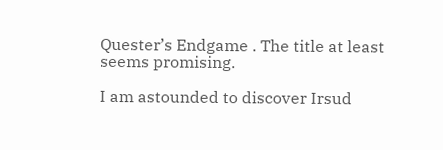Quester’s Endgame . The title at least seems promising.

I am astounded to discover Irsud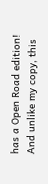has a Open Road edition! And unlike my copy, this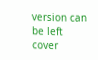version can be left cover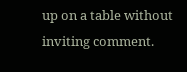up on a table without inviting comment.